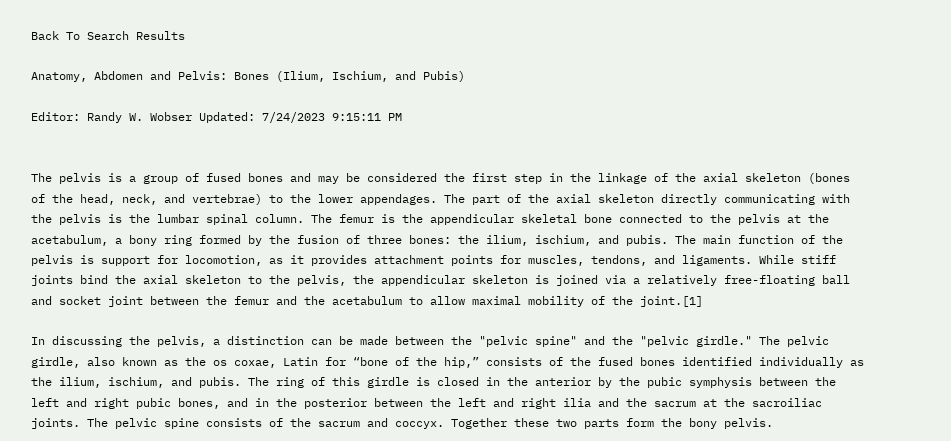Back To Search Results

Anatomy, Abdomen and Pelvis: Bones (Ilium, Ischium, and Pubis)

Editor: Randy W. Wobser Updated: 7/24/2023 9:15:11 PM


The pelvis is a group of fused bones and may be considered the first step in the linkage of the axial skeleton (bones of the head, neck, and vertebrae) to the lower appendages. The part of the axial skeleton directly communicating with the pelvis is the lumbar spinal column. The femur is the appendicular skeletal bone connected to the pelvis at the acetabulum, a bony ring formed by the fusion of three bones: the ilium, ischium, and pubis. The main function of the pelvis is support for locomotion, as it provides attachment points for muscles, tendons, and ligaments. While stiff joints bind the axial skeleton to the pelvis, the appendicular skeleton is joined via a relatively free-floating ball and socket joint between the femur and the acetabulum to allow maximal mobility of the joint.[1]

In discussing the pelvis, a distinction can be made between the "pelvic spine" and the "pelvic girdle." The pelvic girdle, also known as the os coxae, Latin for “bone of the hip,” consists of the fused bones identified individually as the ilium, ischium, and pubis. The ring of this girdle is closed in the anterior by the pubic symphysis between the left and right pubic bones, and in the posterior between the left and right ilia and the sacrum at the sacroiliac joints. The pelvic spine consists of the sacrum and coccyx. Together these two parts form the bony pelvis.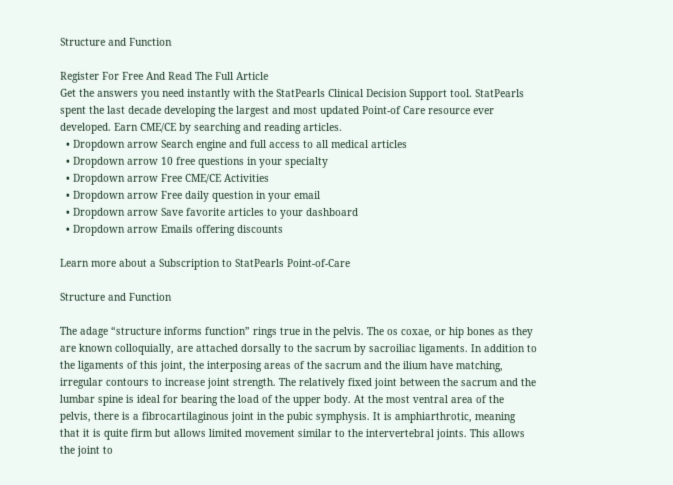Structure and Function

Register For Free And Read The Full Article
Get the answers you need instantly with the StatPearls Clinical Decision Support tool. StatPearls spent the last decade developing the largest and most updated Point-of Care resource ever developed. Earn CME/CE by searching and reading articles.
  • Dropdown arrow Search engine and full access to all medical articles
  • Dropdown arrow 10 free questions in your specialty
  • Dropdown arrow Free CME/CE Activities
  • Dropdown arrow Free daily question in your email
  • Dropdown arrow Save favorite articles to your dashboard
  • Dropdown arrow Emails offering discounts

Learn more about a Subscription to StatPearls Point-of-Care

Structure and Function

The adage “structure informs function” rings true in the pelvis. The os coxae, or hip bones as they are known colloquially, are attached dorsally to the sacrum by sacroiliac ligaments. In addition to the ligaments of this joint, the interposing areas of the sacrum and the ilium have matching, irregular contours to increase joint strength. The relatively fixed joint between the sacrum and the lumbar spine is ideal for bearing the load of the upper body. At the most ventral area of the pelvis, there is a fibrocartilaginous joint in the pubic symphysis. It is amphiarthrotic, meaning that it is quite firm but allows limited movement similar to the intervertebral joints. This allows the joint to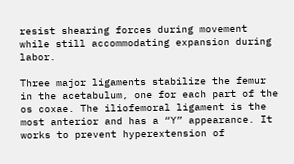resist shearing forces during movement while still accommodating expansion during labor.

Three major ligaments stabilize the femur in the acetabulum, one for each part of the os coxae. The iliofemoral ligament is the most anterior and has a “Y” appearance. It works to prevent hyperextension of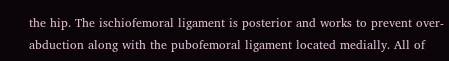the hip. The ischiofemoral ligament is posterior and works to prevent over-abduction along with the pubofemoral ligament located medially. All of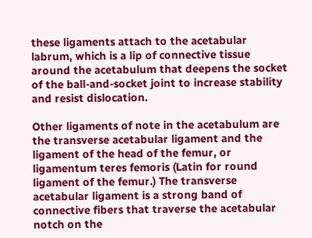these ligaments attach to the acetabular labrum, which is a lip of connective tissue around the acetabulum that deepens the socket of the ball-and-socket joint to increase stability and resist dislocation.

Other ligaments of note in the acetabulum are the transverse acetabular ligament and the ligament of the head of the femur, or ligamentum teres femoris (Latin for round ligament of the femur.) The transverse acetabular ligament is a strong band of connective fibers that traverse the acetabular notch on the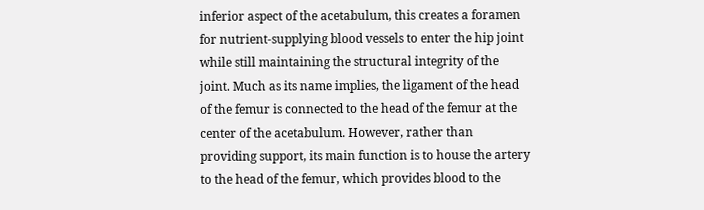inferior aspect of the acetabulum, this creates a foramen for nutrient-supplying blood vessels to enter the hip joint while still maintaining the structural integrity of the joint. Much as its name implies, the ligament of the head of the femur is connected to the head of the femur at the center of the acetabulum. However, rather than providing support, its main function is to house the artery to the head of the femur, which provides blood to the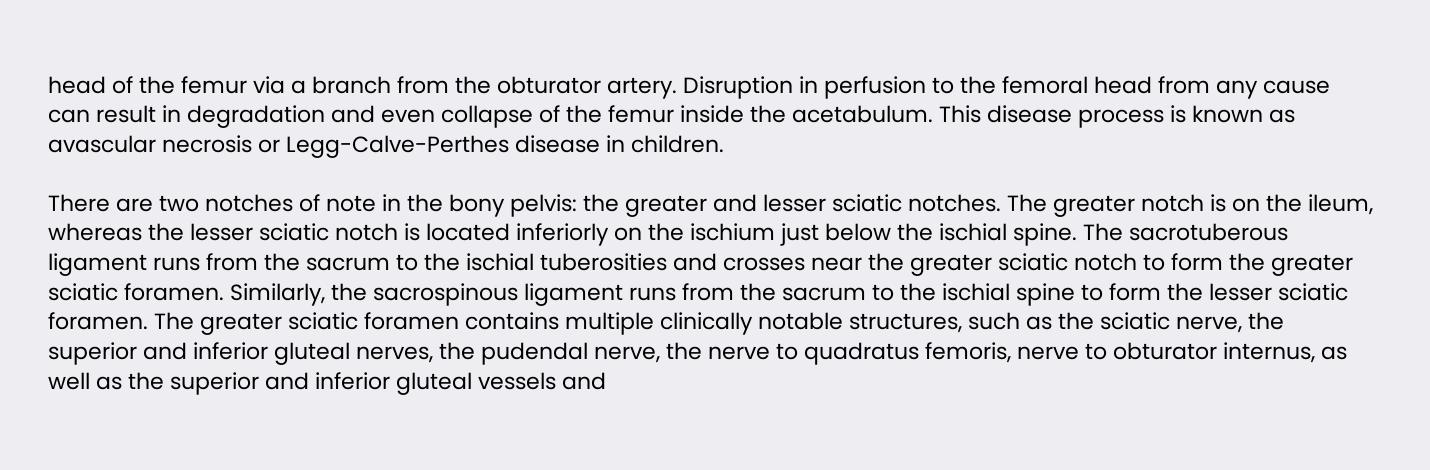head of the femur via a branch from the obturator artery. Disruption in perfusion to the femoral head from any cause can result in degradation and even collapse of the femur inside the acetabulum. This disease process is known as avascular necrosis or Legg-Calve-Perthes disease in children.

There are two notches of note in the bony pelvis: the greater and lesser sciatic notches. The greater notch is on the ileum, whereas the lesser sciatic notch is located inferiorly on the ischium just below the ischial spine. The sacrotuberous ligament runs from the sacrum to the ischial tuberosities and crosses near the greater sciatic notch to form the greater sciatic foramen. Similarly, the sacrospinous ligament runs from the sacrum to the ischial spine to form the lesser sciatic foramen. The greater sciatic foramen contains multiple clinically notable structures, such as the sciatic nerve, the superior and inferior gluteal nerves, the pudendal nerve, the nerve to quadratus femoris, nerve to obturator internus, as well as the superior and inferior gluteal vessels and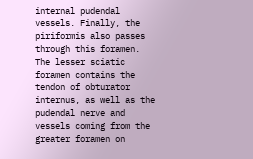internal pudendal vessels. Finally, the piriformis also passes through this foramen. The lesser sciatic foramen contains the tendon of obturator internus, as well as the pudendal nerve and vessels coming from the greater foramen on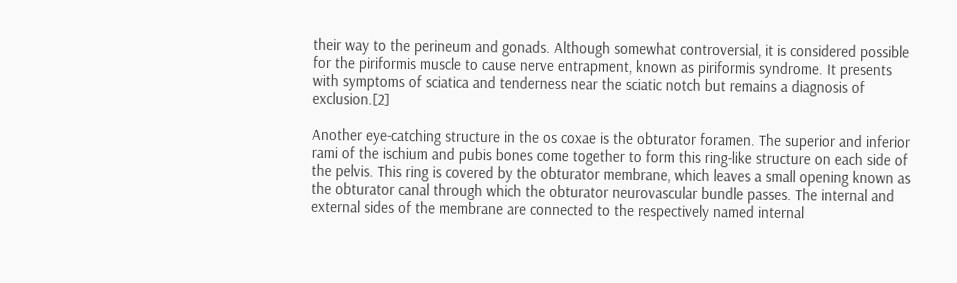their way to the perineum and gonads. Although somewhat controversial, it is considered possible for the piriformis muscle to cause nerve entrapment, known as piriformis syndrome. It presents with symptoms of sciatica and tenderness near the sciatic notch but remains a diagnosis of exclusion.[2]

Another eye-catching structure in the os coxae is the obturator foramen. The superior and inferior rami of the ischium and pubis bones come together to form this ring-like structure on each side of the pelvis. This ring is covered by the obturator membrane, which leaves a small opening known as the obturator canal through which the obturator neurovascular bundle passes. The internal and external sides of the membrane are connected to the respectively named internal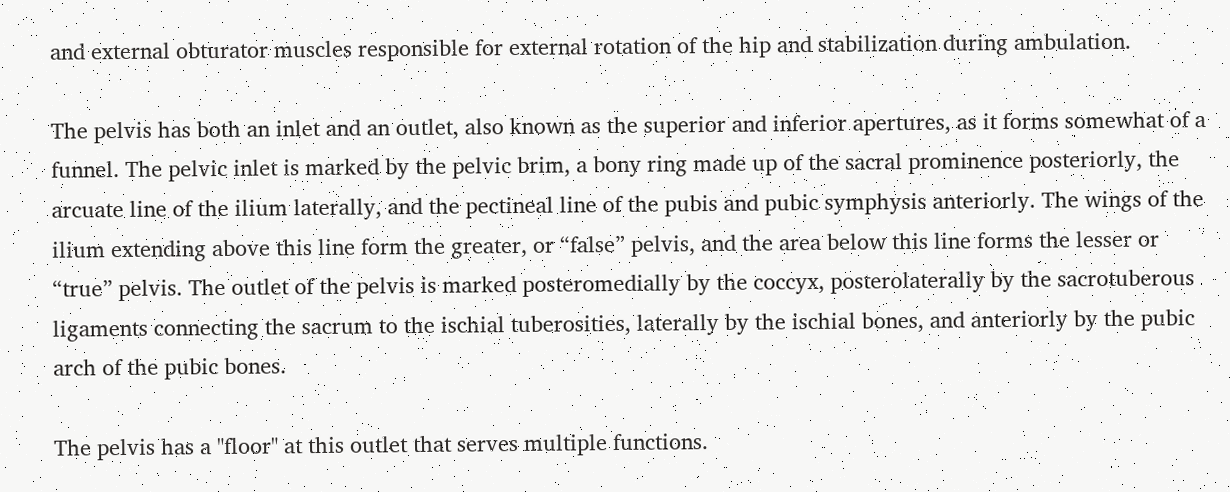and external obturator muscles responsible for external rotation of the hip and stabilization during ambulation.

The pelvis has both an inlet and an outlet, also known as the superior and inferior apertures, as it forms somewhat of a funnel. The pelvic inlet is marked by the pelvic brim, a bony ring made up of the sacral prominence posteriorly, the arcuate line of the ilium laterally, and the pectineal line of the pubis and pubic symphysis anteriorly. The wings of the ilium extending above this line form the greater, or “false” pelvis, and the area below this line forms the lesser or “true” pelvis. The outlet of the pelvis is marked posteromedially by the coccyx, posterolaterally by the sacrotuberous ligaments connecting the sacrum to the ischial tuberosities, laterally by the ischial bones, and anteriorly by the pubic arch of the pubic bones.

The pelvis has a "floor" at this outlet that serves multiple functions.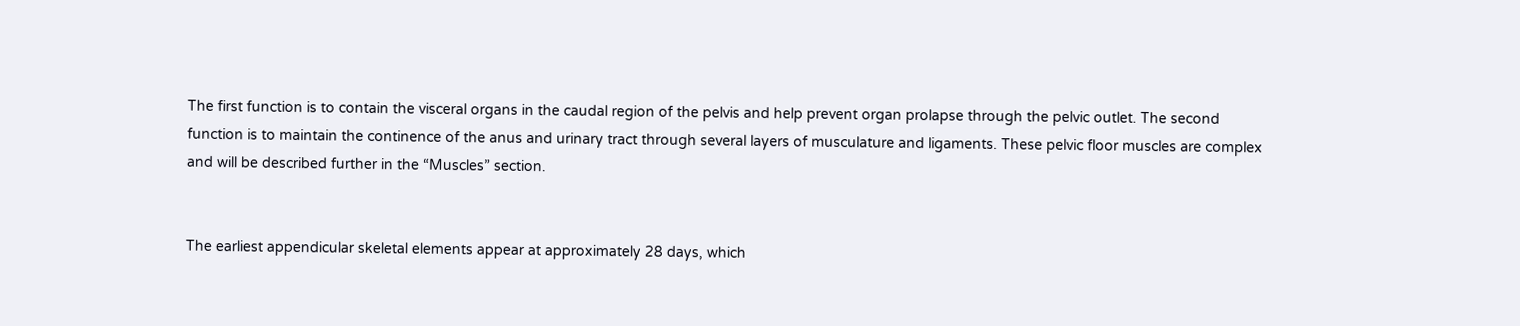The first function is to contain the visceral organs in the caudal region of the pelvis and help prevent organ prolapse through the pelvic outlet. The second function is to maintain the continence of the anus and urinary tract through several layers of musculature and ligaments. These pelvic floor muscles are complex and will be described further in the “Muscles” section.


The earliest appendicular skeletal elements appear at approximately 28 days, which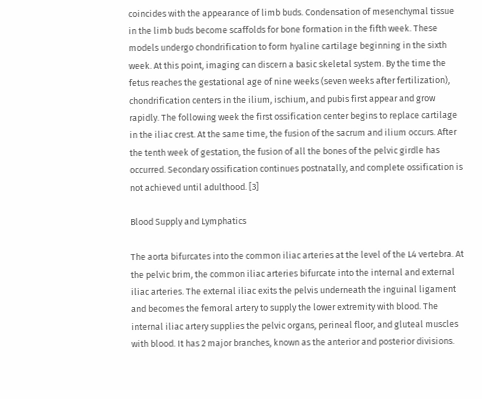coincides with the appearance of limb buds. Condensation of mesenchymal tissue in the limb buds become scaffolds for bone formation in the fifth week. These models undergo chondrification to form hyaline cartilage beginning in the sixth week. At this point, imaging can discern a basic skeletal system. By the time the fetus reaches the gestational age of nine weeks (seven weeks after fertilization), chondrification centers in the ilium, ischium, and pubis first appear and grow rapidly. The following week the first ossification center begins to replace cartilage in the iliac crest. At the same time, the fusion of the sacrum and ilium occurs. After the tenth week of gestation, the fusion of all the bones of the pelvic girdle has occurred. Secondary ossification continues postnatally, and complete ossification is not achieved until adulthood. [3]

Blood Supply and Lymphatics

The aorta bifurcates into the common iliac arteries at the level of the L4 vertebra. At the pelvic brim, the common iliac arteries bifurcate into the internal and external iliac arteries. The external iliac exits the pelvis underneath the inguinal ligament and becomes the femoral artery to supply the lower extremity with blood. The internal iliac artery supplies the pelvic organs, perineal floor, and gluteal muscles with blood. It has 2 major branches, known as the anterior and posterior divisions.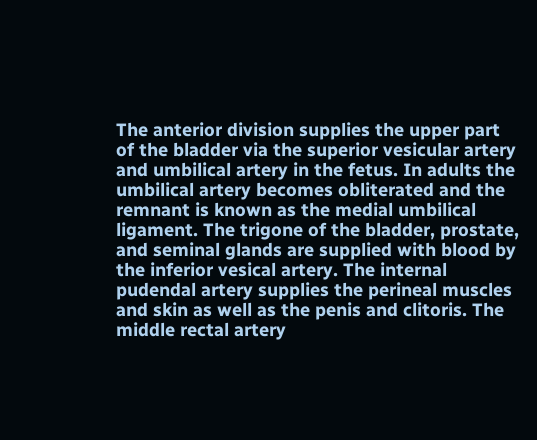The anterior division supplies the upper part of the bladder via the superior vesicular artery and umbilical artery in the fetus. In adults the umbilical artery becomes obliterated and the remnant is known as the medial umbilical ligament. The trigone of the bladder, prostate, and seminal glands are supplied with blood by the inferior vesical artery. The internal pudendal artery supplies the perineal muscles and skin as well as the penis and clitoris. The middle rectal artery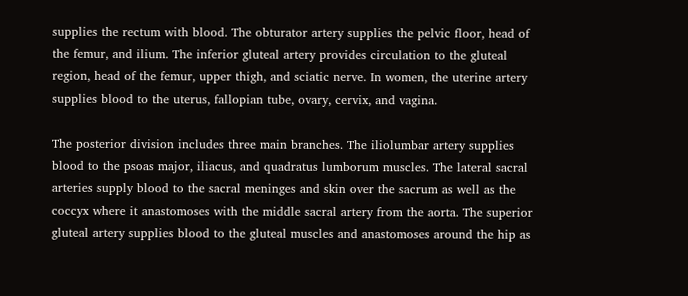supplies the rectum with blood. The obturator artery supplies the pelvic floor, head of the femur, and ilium. The inferior gluteal artery provides circulation to the gluteal region, head of the femur, upper thigh, and sciatic nerve. In women, the uterine artery supplies blood to the uterus, fallopian tube, ovary, cervix, and vagina.

The posterior division includes three main branches. The iliolumbar artery supplies blood to the psoas major, iliacus, and quadratus lumborum muscles. The lateral sacral arteries supply blood to the sacral meninges and skin over the sacrum as well as the coccyx where it anastomoses with the middle sacral artery from the aorta. The superior gluteal artery supplies blood to the gluteal muscles and anastomoses around the hip as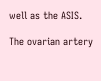well as the ASIS.

The ovarian artery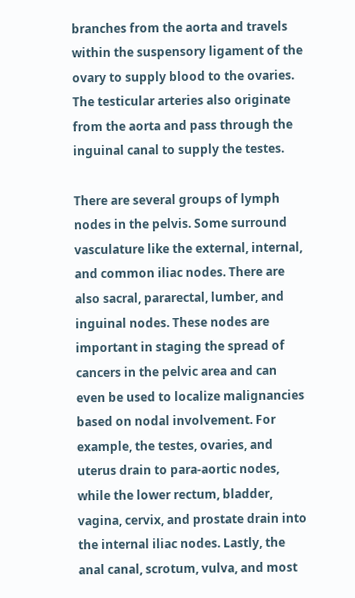branches from the aorta and travels within the suspensory ligament of the ovary to supply blood to the ovaries. The testicular arteries also originate from the aorta and pass through the inguinal canal to supply the testes.

There are several groups of lymph nodes in the pelvis. Some surround vasculature like the external, internal, and common iliac nodes. There are also sacral, pararectal, lumber, and inguinal nodes. These nodes are important in staging the spread of cancers in the pelvic area and can even be used to localize malignancies based on nodal involvement. For example, the testes, ovaries, and uterus drain to para-aortic nodes, while the lower rectum, bladder, vagina, cervix, and prostate drain into the internal iliac nodes. Lastly, the anal canal, scrotum, vulva, and most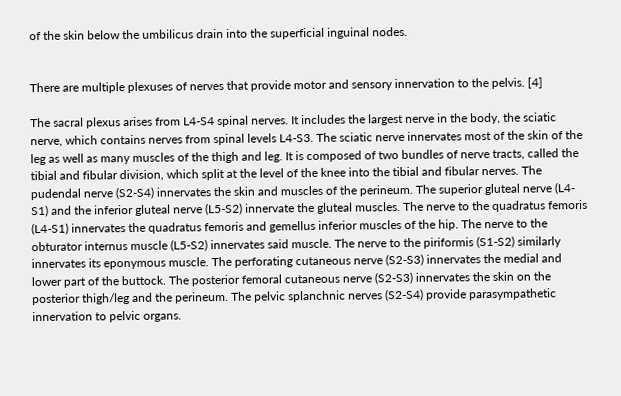of the skin below the umbilicus drain into the superficial inguinal nodes.


There are multiple plexuses of nerves that provide motor and sensory innervation to the pelvis. [4]

The sacral plexus arises from L4-S4 spinal nerves. It includes the largest nerve in the body, the sciatic nerve, which contains nerves from spinal levels L4-S3. The sciatic nerve innervates most of the skin of the leg as well as many muscles of the thigh and leg. It is composed of two bundles of nerve tracts, called the tibial and fibular division, which split at the level of the knee into the tibial and fibular nerves. The pudendal nerve (S2-S4) innervates the skin and muscles of the perineum. The superior gluteal nerve (L4-S1) and the inferior gluteal nerve (L5-S2) innervate the gluteal muscles. The nerve to the quadratus femoris (L4-S1) innervates the quadratus femoris and gemellus inferior muscles of the hip. The nerve to the obturator internus muscle (L5-S2) innervates said muscle. The nerve to the piriformis (S1-S2) similarly innervates its eponymous muscle. The perforating cutaneous nerve (S2-S3) innervates the medial and lower part of the buttock. The posterior femoral cutaneous nerve (S2-S3) innervates the skin on the posterior thigh/leg and the perineum. The pelvic splanchnic nerves (S2-S4) provide parasympathetic innervation to pelvic organs.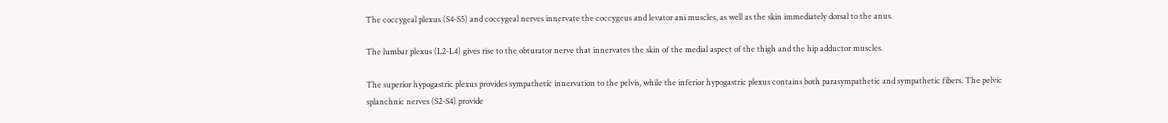The coccygeal plexus (S4-S5) and coccygeal nerves innervate the coccygeus and levator ani muscles, as well as the skin immediately dorsal to the anus.

The lumbar plexus (L2-L4) gives rise to the obturator nerve that innervates the skin of the medial aspect of the thigh and the hip adductor muscles.

The superior hypogastric plexus provides sympathetic innervation to the pelvis, while the inferior hypogastric plexus contains both parasympathetic and sympathetic fibers. The pelvic splanchnic nerves (S2-S4) provide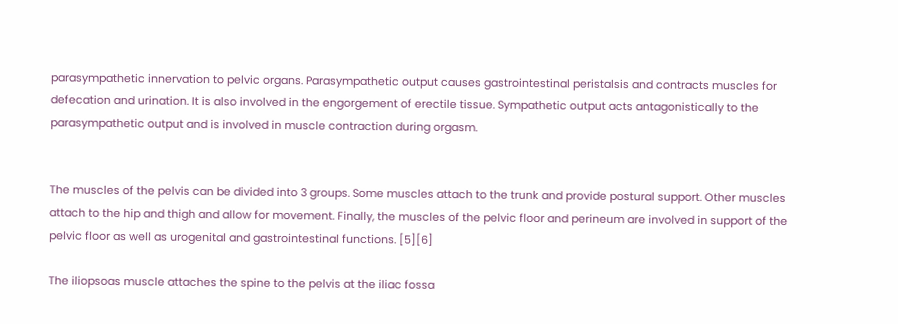parasympathetic innervation to pelvic organs. Parasympathetic output causes gastrointestinal peristalsis and contracts muscles for defecation and urination. It is also involved in the engorgement of erectile tissue. Sympathetic output acts antagonistically to the parasympathetic output and is involved in muscle contraction during orgasm.


The muscles of the pelvis can be divided into 3 groups. Some muscles attach to the trunk and provide postural support. Other muscles attach to the hip and thigh and allow for movement. Finally, the muscles of the pelvic floor and perineum are involved in support of the pelvic floor as well as urogenital and gastrointestinal functions. [5][6]

The iliopsoas muscle attaches the spine to the pelvis at the iliac fossa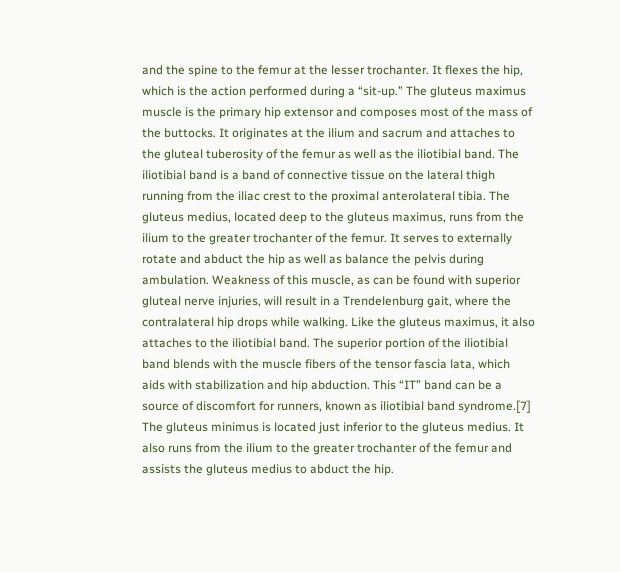and the spine to the femur at the lesser trochanter. It flexes the hip, which is the action performed during a “sit-up.” The gluteus maximus muscle is the primary hip extensor and composes most of the mass of the buttocks. It originates at the ilium and sacrum and attaches to the gluteal tuberosity of the femur as well as the iliotibial band. The iliotibial band is a band of connective tissue on the lateral thigh running from the iliac crest to the proximal anterolateral tibia. The gluteus medius, located deep to the gluteus maximus, runs from the ilium to the greater trochanter of the femur. It serves to externally rotate and abduct the hip as well as balance the pelvis during ambulation. Weakness of this muscle, as can be found with superior gluteal nerve injuries, will result in a Trendelenburg gait, where the contralateral hip drops while walking. Like the gluteus maximus, it also attaches to the iliotibial band. The superior portion of the iliotibial band blends with the muscle fibers of the tensor fascia lata, which aids with stabilization and hip abduction. This “IT” band can be a source of discomfort for runners, known as iliotibial band syndrome.[7] The gluteus minimus is located just inferior to the gluteus medius. It also runs from the ilium to the greater trochanter of the femur and assists the gluteus medius to abduct the hip.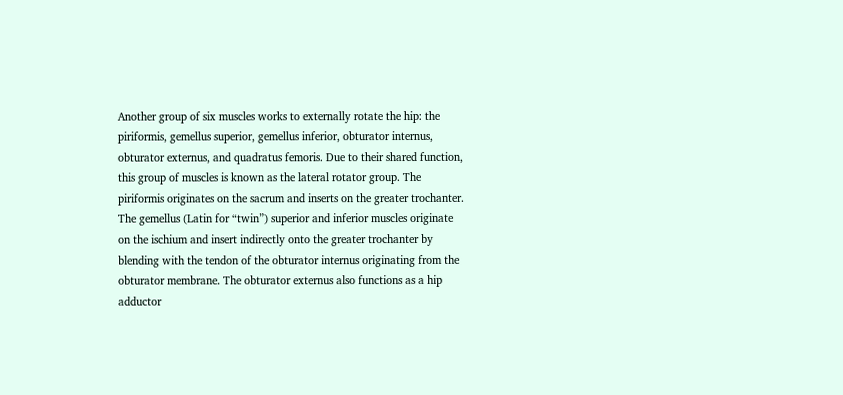Another group of six muscles works to externally rotate the hip: the piriformis, gemellus superior, gemellus inferior, obturator internus, obturator externus, and quadratus femoris. Due to their shared function, this group of muscles is known as the lateral rotator group. The piriformis originates on the sacrum and inserts on the greater trochanter.  The gemellus (Latin for “twin”) superior and inferior muscles originate on the ischium and insert indirectly onto the greater trochanter by blending with the tendon of the obturator internus originating from the obturator membrane. The obturator externus also functions as a hip adductor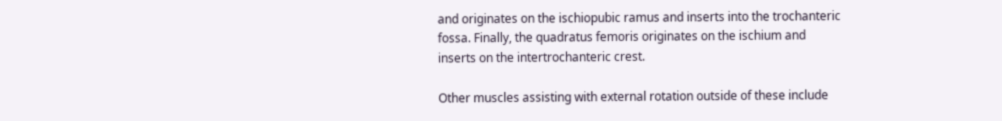and originates on the ischiopubic ramus and inserts into the trochanteric fossa. Finally, the quadratus femoris originates on the ischium and inserts on the intertrochanteric crest.

Other muscles assisting with external rotation outside of these include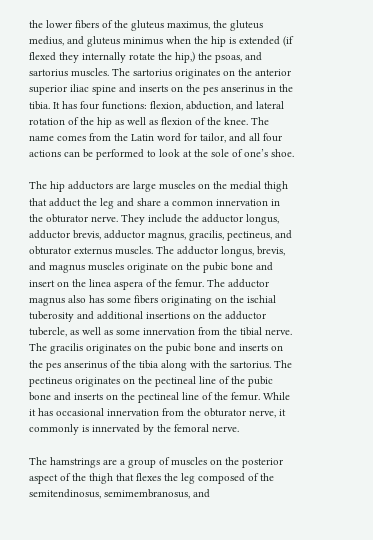the lower fibers of the gluteus maximus, the gluteus medius, and gluteus minimus when the hip is extended (if flexed they internally rotate the hip,) the psoas, and sartorius muscles. The sartorius originates on the anterior superior iliac spine and inserts on the pes anserinus in the tibia. It has four functions: flexion, abduction, and lateral rotation of the hip as well as flexion of the knee. The name comes from the Latin word for tailor, and all four actions can be performed to look at the sole of one’s shoe.

The hip adductors are large muscles on the medial thigh that adduct the leg and share a common innervation in the obturator nerve. They include the adductor longus, adductor brevis, adductor magnus, gracilis, pectineus, and obturator externus muscles. The adductor longus, brevis, and magnus muscles originate on the pubic bone and insert on the linea aspera of the femur. The adductor magnus also has some fibers originating on the ischial tuberosity and additional insertions on the adductor tubercle, as well as some innervation from the tibial nerve. The gracilis originates on the pubic bone and inserts on the pes anserinus of the tibia along with the sartorius. The pectineus originates on the pectineal line of the pubic bone and inserts on the pectineal line of the femur. While it has occasional innervation from the obturator nerve, it commonly is innervated by the femoral nerve.

The hamstrings are a group of muscles on the posterior aspect of the thigh that flexes the leg composed of the semitendinosus, semimembranosus, and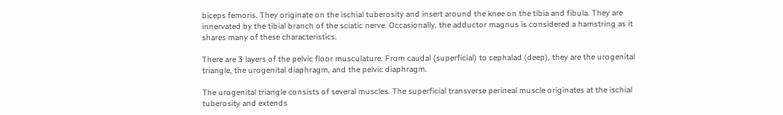biceps femoris. They originate on the ischial tuberosity and insert around the knee on the tibia and fibula. They are innervated by the tibial branch of the sciatic nerve. Occasionally, the adductor magnus is considered a hamstring as it shares many of these characteristics.

There are 3 layers of the pelvic floor musculature. From caudal (superficial) to cephalad (deep), they are the urogenital triangle, the urogenital diaphragm, and the pelvic diaphragm.

The urogenital triangle consists of several muscles. The superficial transverse perineal muscle originates at the ischial tuberosity and extends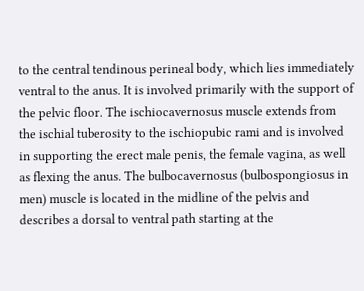to the central tendinous perineal body, which lies immediately ventral to the anus. It is involved primarily with the support of the pelvic floor. The ischiocavernosus muscle extends from the ischial tuberosity to the ischiopubic rami and is involved in supporting the erect male penis, the female vagina, as well as flexing the anus. The bulbocavernosus (bulbospongiosus in men) muscle is located in the midline of the pelvis and describes a dorsal to ventral path starting at the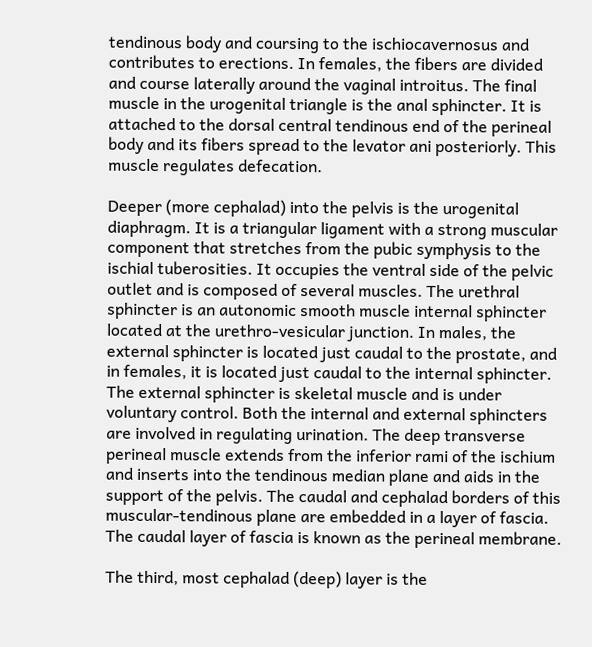tendinous body and coursing to the ischiocavernosus and contributes to erections. In females, the fibers are divided and course laterally around the vaginal introitus. The final muscle in the urogenital triangle is the anal sphincter. It is attached to the dorsal central tendinous end of the perineal body and its fibers spread to the levator ani posteriorly. This muscle regulates defecation.

Deeper (more cephalad) into the pelvis is the urogenital diaphragm. It is a triangular ligament with a strong muscular component that stretches from the pubic symphysis to the ischial tuberosities. It occupies the ventral side of the pelvic outlet and is composed of several muscles. The urethral sphincter is an autonomic smooth muscle internal sphincter located at the urethro-vesicular junction. In males, the external sphincter is located just caudal to the prostate, and in females, it is located just caudal to the internal sphincter. The external sphincter is skeletal muscle and is under voluntary control. Both the internal and external sphincters are involved in regulating urination. The deep transverse perineal muscle extends from the inferior rami of the ischium and inserts into the tendinous median plane and aids in the support of the pelvis. The caudal and cephalad borders of this muscular-tendinous plane are embedded in a layer of fascia. The caudal layer of fascia is known as the perineal membrane.

The third, most cephalad (deep) layer is the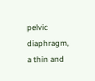pelvic diaphragm, a thin and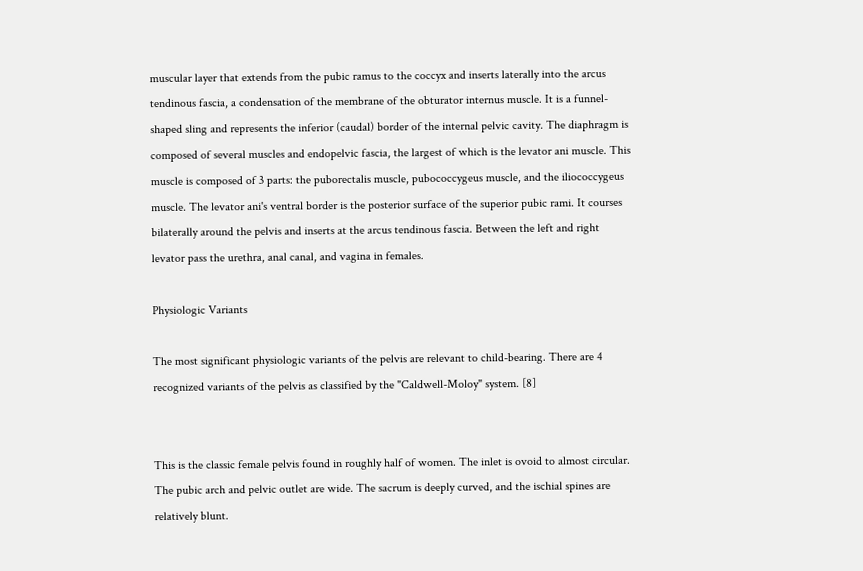muscular layer that extends from the pubic ramus to the coccyx and inserts laterally into the arcus tendinous fascia, a condensation of the membrane of the obturator internus muscle. It is a funnel-shaped sling and represents the inferior (caudal) border of the internal pelvic cavity. The diaphragm is composed of several muscles and endopelvic fascia, the largest of which is the levator ani muscle. This muscle is composed of 3 parts: the puborectalis muscle, pubococcygeus muscle, and the iliococcygeus muscle. The levator ani's ventral border is the posterior surface of the superior pubic rami. It courses bilaterally around the pelvis and inserts at the arcus tendinous fascia. Between the left and right levator pass the urethra, anal canal, and vagina in females.

Physiologic Variants

The most significant physiologic variants of the pelvis are relevant to child-bearing. There are 4 recognized variants of the pelvis as classified by the "Caldwell-Moloy" system. [8]


This is the classic female pelvis found in roughly half of women. The inlet is ovoid to almost circular. The pubic arch and pelvic outlet are wide. The sacrum is deeply curved, and the ischial spines are relatively blunt.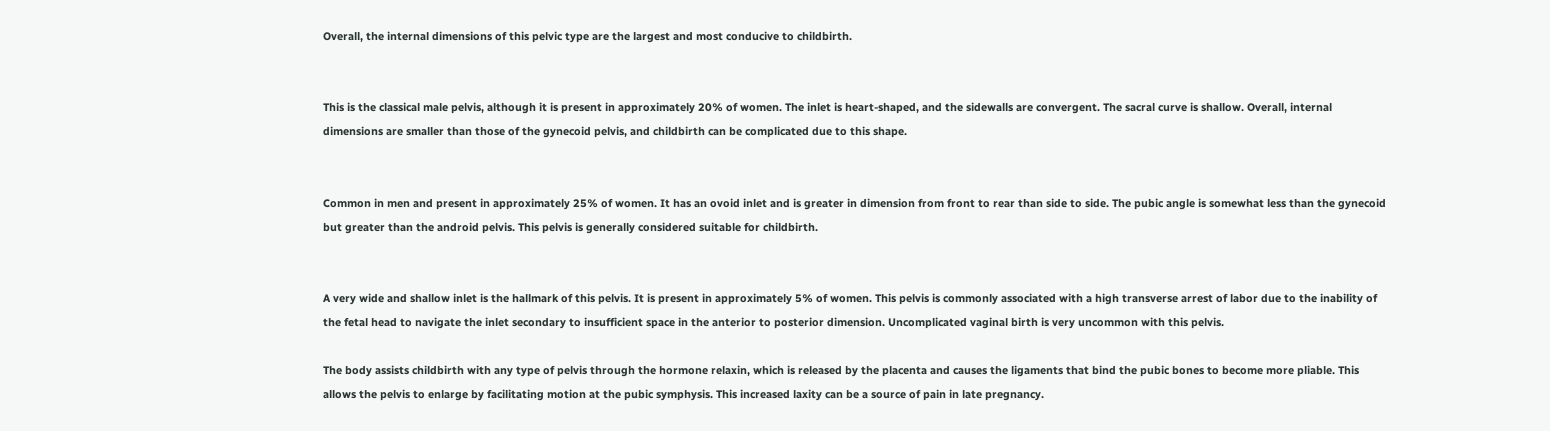Overall, the internal dimensions of this pelvic type are the largest and most conducive to childbirth.


This is the classical male pelvis, although it is present in approximately 20% of women. The inlet is heart-shaped, and the sidewalls are convergent. The sacral curve is shallow. Overall, internal dimensions are smaller than those of the gynecoid pelvis, and childbirth can be complicated due to this shape.


Common in men and present in approximately 25% of women. It has an ovoid inlet and is greater in dimension from front to rear than side to side. The pubic angle is somewhat less than the gynecoid but greater than the android pelvis. This pelvis is generally considered suitable for childbirth.


A very wide and shallow inlet is the hallmark of this pelvis. It is present in approximately 5% of women. This pelvis is commonly associated with a high transverse arrest of labor due to the inability of the fetal head to navigate the inlet secondary to insufficient space in the anterior to posterior dimension. Uncomplicated vaginal birth is very uncommon with this pelvis.

The body assists childbirth with any type of pelvis through the hormone relaxin, which is released by the placenta and causes the ligaments that bind the pubic bones to become more pliable. This allows the pelvis to enlarge by facilitating motion at the pubic symphysis. This increased laxity can be a source of pain in late pregnancy.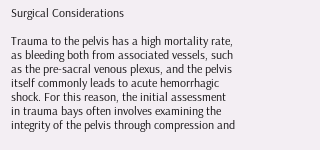Surgical Considerations

Trauma to the pelvis has a high mortality rate, as bleeding both from associated vessels, such as the pre-sacral venous plexus, and the pelvis itself commonly leads to acute hemorrhagic shock. For this reason, the initial assessment in trauma bays often involves examining the integrity of the pelvis through compression and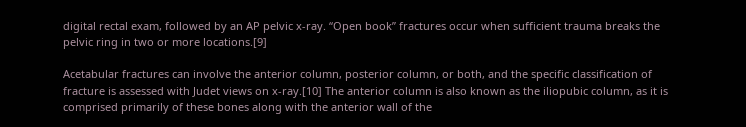digital rectal exam, followed by an AP pelvic x-ray. “Open book” fractures occur when sufficient trauma breaks the pelvic ring in two or more locations.[9]

Acetabular fractures can involve the anterior column, posterior column, or both, and the specific classification of fracture is assessed with Judet views on x-ray.[10] The anterior column is also known as the iliopubic column, as it is comprised primarily of these bones along with the anterior wall of the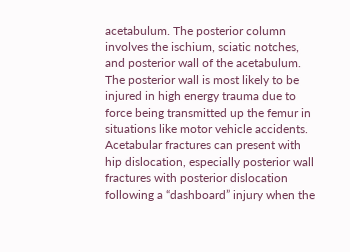acetabulum. The posterior column involves the ischium, sciatic notches, and posterior wall of the acetabulum. The posterior wall is most likely to be injured in high energy trauma due to force being transmitted up the femur in situations like motor vehicle accidents. Acetabular fractures can present with hip dislocation, especially posterior wall fractures with posterior dislocation following a “dashboard” injury when the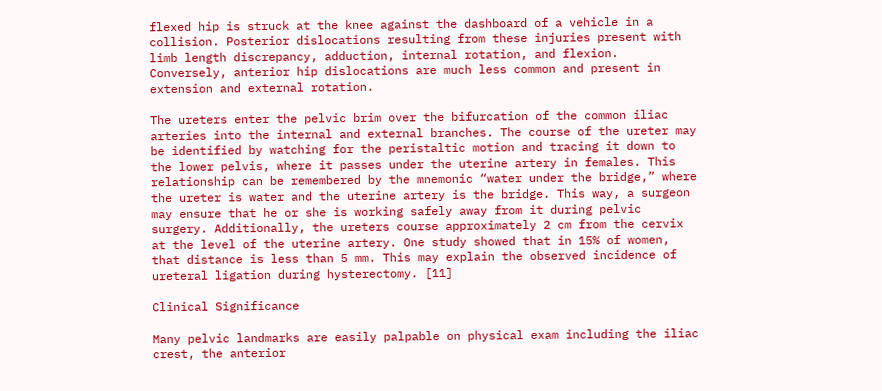flexed hip is struck at the knee against the dashboard of a vehicle in a collision. Posterior dislocations resulting from these injuries present with limb length discrepancy, adduction, internal rotation, and flexion. Conversely, anterior hip dislocations are much less common and present in extension and external rotation.

The ureters enter the pelvic brim over the bifurcation of the common iliac arteries into the internal and external branches. The course of the ureter may be identified by watching for the peristaltic motion and tracing it down to the lower pelvis, where it passes under the uterine artery in females. This relationship can be remembered by the mnemonic “water under the bridge,” where the ureter is water and the uterine artery is the bridge. This way, a surgeon may ensure that he or she is working safely away from it during pelvic surgery. Additionally, the ureters course approximately 2 cm from the cervix at the level of the uterine artery. One study showed that in 15% of women, that distance is less than 5 mm. This may explain the observed incidence of ureteral ligation during hysterectomy. [11]

Clinical Significance

Many pelvic landmarks are easily palpable on physical exam including the iliac crest, the anterior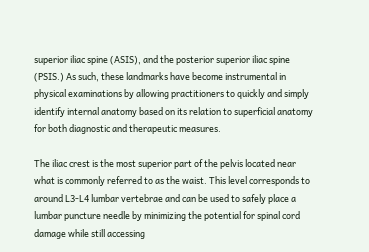superior iliac spine (ASIS), and the posterior superior iliac spine (PSIS.) As such, these landmarks have become instrumental in physical examinations by allowing practitioners to quickly and simply identify internal anatomy based on its relation to superficial anatomy for both diagnostic and therapeutic measures.

The iliac crest is the most superior part of the pelvis located near what is commonly referred to as the waist. This level corresponds to around L3-L4 lumbar vertebrae and can be used to safely place a lumbar puncture needle by minimizing the potential for spinal cord damage while still accessing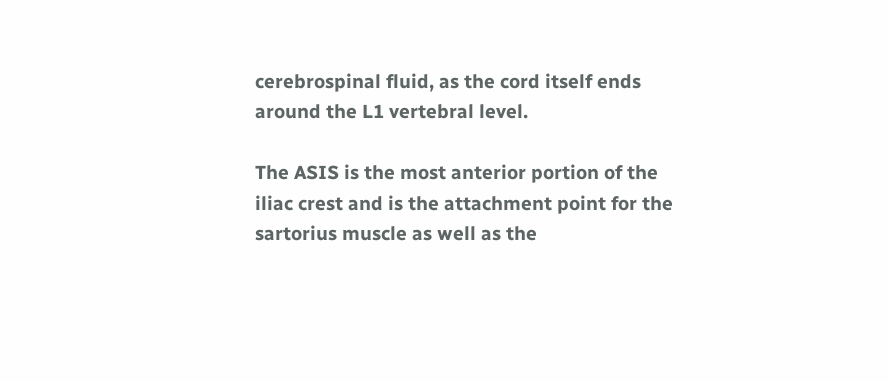cerebrospinal fluid, as the cord itself ends around the L1 vertebral level.

The ASIS is the most anterior portion of the iliac crest and is the attachment point for the sartorius muscle as well as the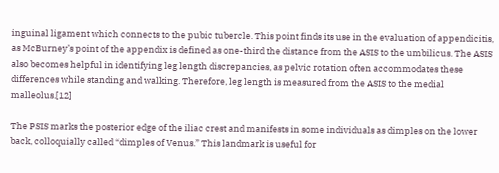inguinal ligament which connects to the pubic tubercle. This point finds its use in the evaluation of appendicitis, as McBurney’s point of the appendix is defined as one-third the distance from the ASIS to the umbilicus. The ASIS also becomes helpful in identifying leg length discrepancies, as pelvic rotation often accommodates these differences while standing and walking. Therefore, leg length is measured from the ASIS to the medial malleolus.[12]

The PSIS marks the posterior edge of the iliac crest and manifests in some individuals as dimples on the lower back, colloquially called “dimples of Venus.” This landmark is useful for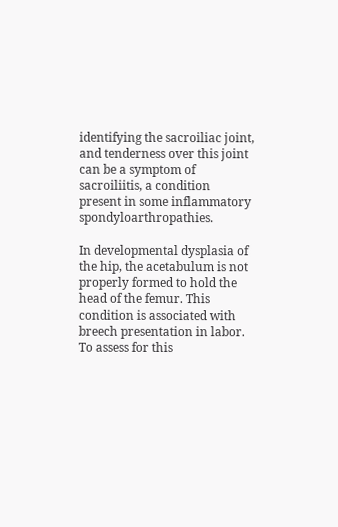identifying the sacroiliac joint, and tenderness over this joint can be a symptom of sacroiliitis, a condition present in some inflammatory spondyloarthropathies.

In developmental dysplasia of the hip, the acetabulum is not properly formed to hold the head of the femur. This condition is associated with breech presentation in labor. To assess for this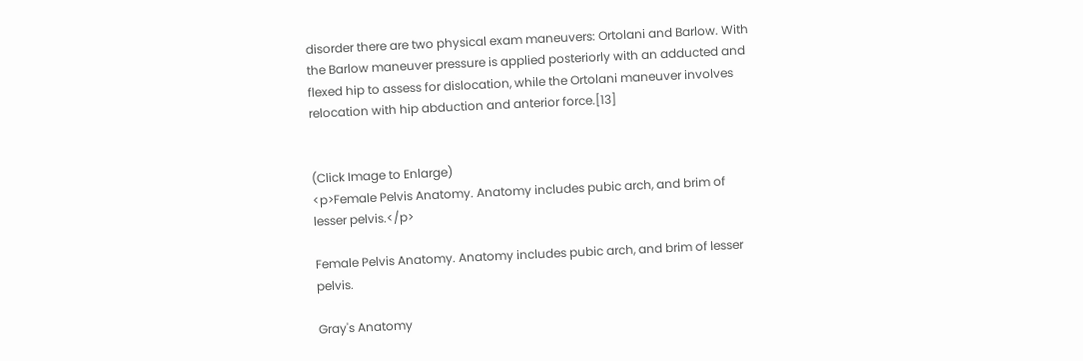disorder there are two physical exam maneuvers: Ortolani and Barlow. With the Barlow maneuver pressure is applied posteriorly with an adducted and flexed hip to assess for dislocation, while the Ortolani maneuver involves relocation with hip abduction and anterior force.[13]


(Click Image to Enlarge)
<p>Female Pelvis Anatomy. Anatomy includes pubic arch, and brim of lesser pelvis.</p>

Female Pelvis Anatomy. Anatomy includes pubic arch, and brim of lesser pelvis.

Gray's Anatomy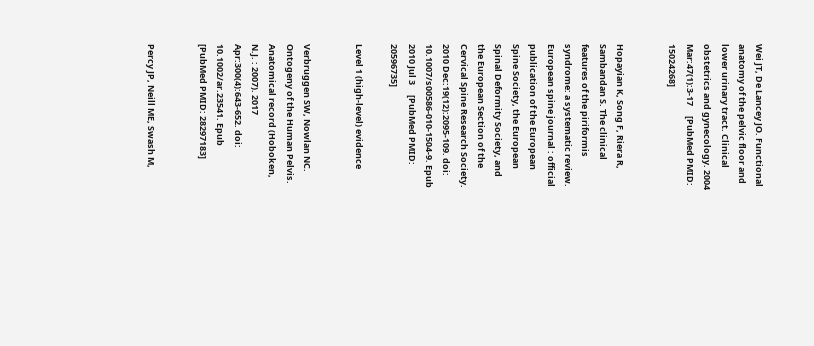Wei JT, De Lancey JO. Functional anatomy of the pelvic floor and lower urinary tract. Clinical obstetrics and gynecology. 2004 Mar:47(1):3-17     [PubMed PMID: 15024268]


Hopayian K, Song F, Riera R, Sambandan S. The clinical features of the piriformis syndrome: a systematic review. European spine journal : official publication of the European Spine Society, the European Spinal Deformity Society, and the European Section of the Cervical Spine Research Society. 2010 Dec:19(12):2095-109. doi: 10.1007/s00586-010-1504-9. Epub 2010 Jul 3     [PubMed PMID: 20596735]

Level 1 (high-level) evidence


Verbruggen SW, Nowlan NC. Ontogeny of the Human Pelvis. Anatomical record (Hoboken, N.J. : 2007). 2017 Apr:300(4):643-652. doi: 10.1002/ar.23541. Epub     [PubMed PMID: 28297183]


Percy JP, Neill ME, Swash M,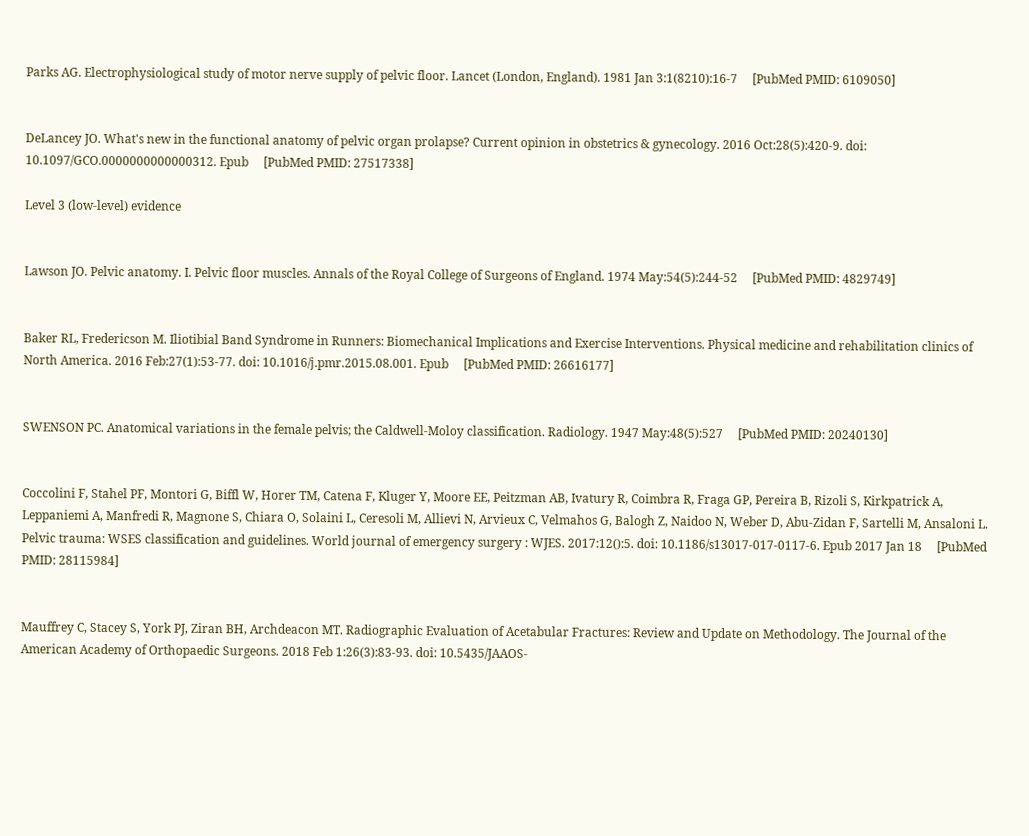Parks AG. Electrophysiological study of motor nerve supply of pelvic floor. Lancet (London, England). 1981 Jan 3:1(8210):16-7     [PubMed PMID: 6109050]


DeLancey JO. What's new in the functional anatomy of pelvic organ prolapse? Current opinion in obstetrics & gynecology. 2016 Oct:28(5):420-9. doi: 10.1097/GCO.0000000000000312. Epub     [PubMed PMID: 27517338]

Level 3 (low-level) evidence


Lawson JO. Pelvic anatomy. I. Pelvic floor muscles. Annals of the Royal College of Surgeons of England. 1974 May:54(5):244-52     [PubMed PMID: 4829749]


Baker RL, Fredericson M. Iliotibial Band Syndrome in Runners: Biomechanical Implications and Exercise Interventions. Physical medicine and rehabilitation clinics of North America. 2016 Feb:27(1):53-77. doi: 10.1016/j.pmr.2015.08.001. Epub     [PubMed PMID: 26616177]


SWENSON PC. Anatomical variations in the female pelvis; the Caldwell-Moloy classification. Radiology. 1947 May:48(5):527     [PubMed PMID: 20240130]


Coccolini F, Stahel PF, Montori G, Biffl W, Horer TM, Catena F, Kluger Y, Moore EE, Peitzman AB, Ivatury R, Coimbra R, Fraga GP, Pereira B, Rizoli S, Kirkpatrick A, Leppaniemi A, Manfredi R, Magnone S, Chiara O, Solaini L, Ceresoli M, Allievi N, Arvieux C, Velmahos G, Balogh Z, Naidoo N, Weber D, Abu-Zidan F, Sartelli M, Ansaloni L. Pelvic trauma: WSES classification and guidelines. World journal of emergency surgery : WJES. 2017:12():5. doi: 10.1186/s13017-017-0117-6. Epub 2017 Jan 18     [PubMed PMID: 28115984]


Mauffrey C, Stacey S, York PJ, Ziran BH, Archdeacon MT. Radiographic Evaluation of Acetabular Fractures: Review and Update on Methodology. The Journal of the American Academy of Orthopaedic Surgeons. 2018 Feb 1:26(3):83-93. doi: 10.5435/JAAOS-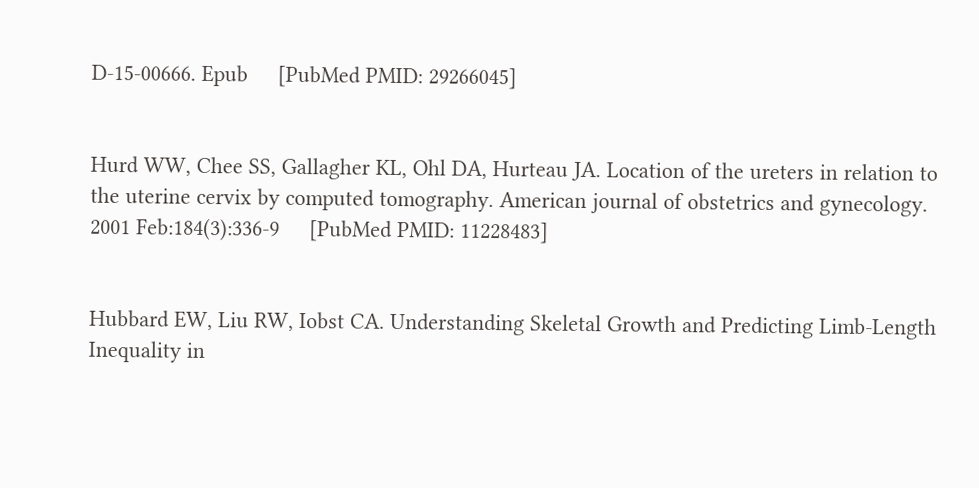D-15-00666. Epub     [PubMed PMID: 29266045]


Hurd WW, Chee SS, Gallagher KL, Ohl DA, Hurteau JA. Location of the ureters in relation to the uterine cervix by computed tomography. American journal of obstetrics and gynecology. 2001 Feb:184(3):336-9     [PubMed PMID: 11228483]


Hubbard EW, Liu RW, Iobst CA. Understanding Skeletal Growth and Predicting Limb-Length Inequality in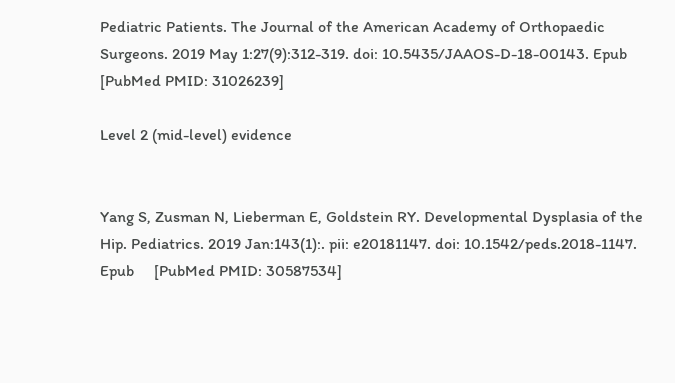Pediatric Patients. The Journal of the American Academy of Orthopaedic Surgeons. 2019 May 1:27(9):312-319. doi: 10.5435/JAAOS-D-18-00143. Epub     [PubMed PMID: 31026239]

Level 2 (mid-level) evidence


Yang S, Zusman N, Lieberman E, Goldstein RY. Developmental Dysplasia of the Hip. Pediatrics. 2019 Jan:143(1):. pii: e20181147. doi: 10.1542/peds.2018-1147. Epub     [PubMed PMID: 30587534]